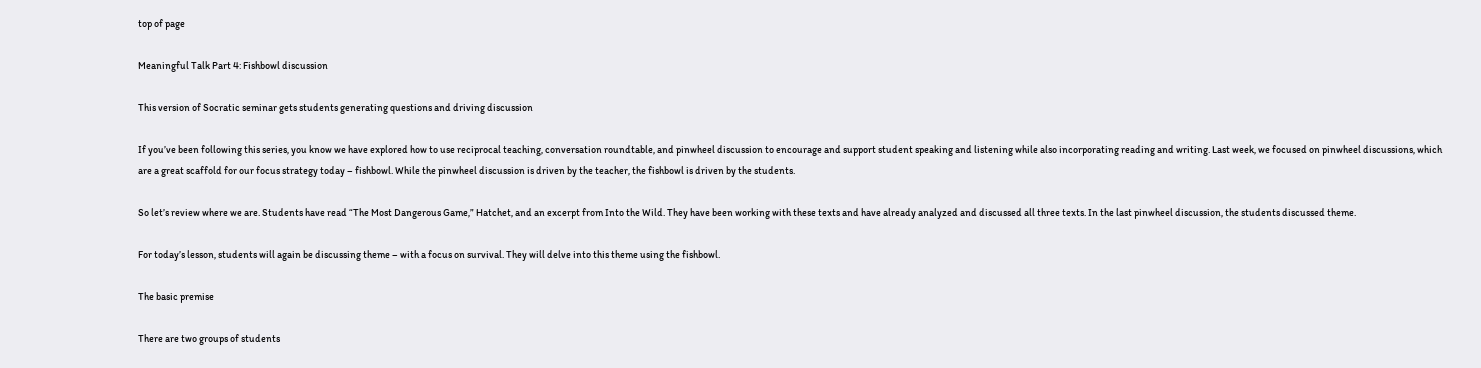top of page

Meaningful Talk Part 4: Fishbowl discussion

This version of Socratic seminar gets students generating questions and driving discussion

If you’ve been following this series, you know we have explored how to use reciprocal teaching, conversation roundtable, and pinwheel discussion to encourage and support student speaking and listening while also incorporating reading and writing. Last week, we focused on pinwheel discussions, which are a great scaffold for our focus strategy today – fishbowl. While the pinwheel discussion is driven by the teacher, the fishbowl is driven by the students.

So let’s review where we are. Students have read “The Most Dangerous Game,” Hatchet, and an excerpt from Into the Wild. They have been working with these texts and have already analyzed and discussed all three texts. In the last pinwheel discussion, the students discussed theme.

For today’s lesson, students will again be discussing theme – with a focus on survival. They will delve into this theme using the fishbowl.

The basic premise

There are two groups of students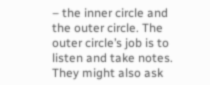– the inner circle and the outer circle. The outer circle’s job is to listen and take notes. They might also ask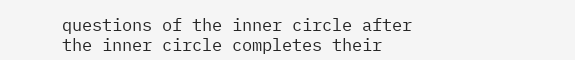questions of the inner circle after the inner circle completes their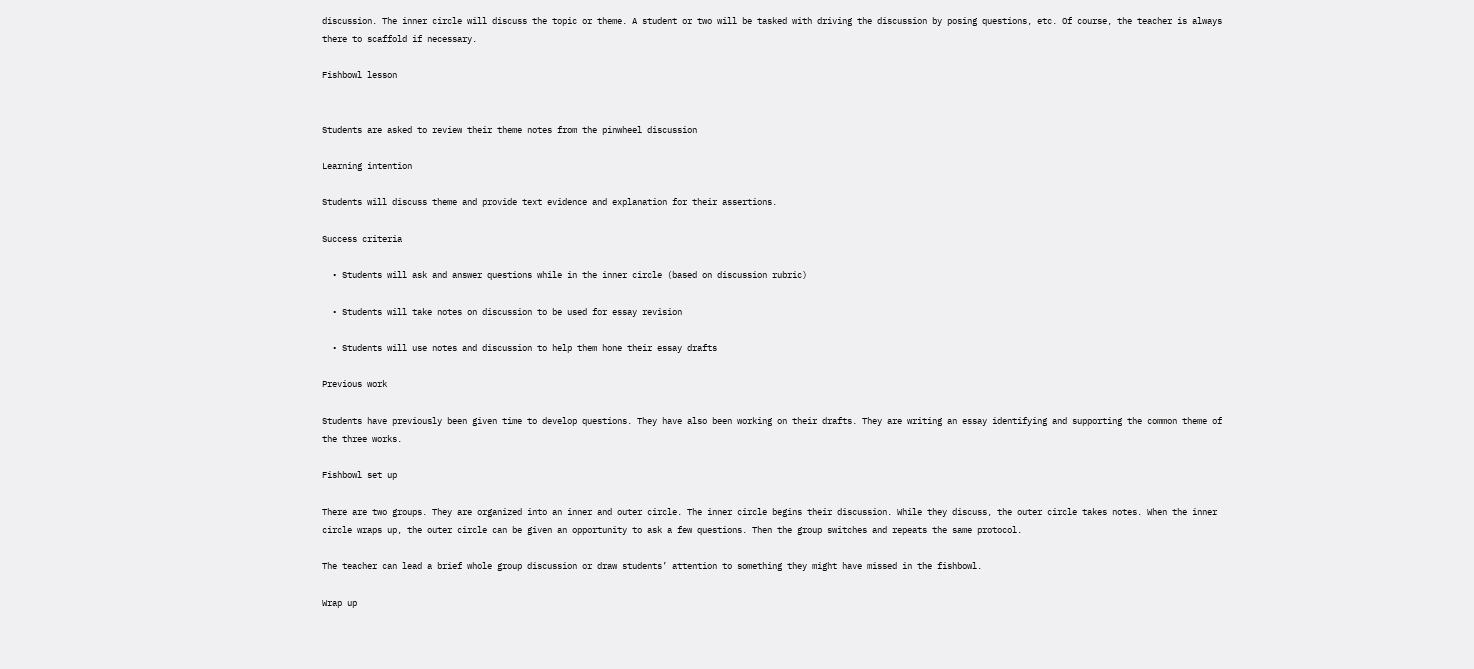discussion. The inner circle will discuss the topic or theme. A student or two will be tasked with driving the discussion by posing questions, etc. Of course, the teacher is always there to scaffold if necessary.

Fishbowl lesson


Students are asked to review their theme notes from the pinwheel discussion

Learning intention

Students will discuss theme and provide text evidence and explanation for their assertions.

Success criteria

  • Students will ask and answer questions while in the inner circle (based on discussion rubric)

  • Students will take notes on discussion to be used for essay revision

  • Students will use notes and discussion to help them hone their essay drafts

Previous work

Students have previously been given time to develop questions. They have also been working on their drafts. They are writing an essay identifying and supporting the common theme of the three works.

Fishbowl set up

There are two groups. They are organized into an inner and outer circle. The inner circle begins their discussion. While they discuss, the outer circle takes notes. When the inner circle wraps up, the outer circle can be given an opportunity to ask a few questions. Then the group switches and repeats the same protocol.

The teacher can lead a brief whole group discussion or draw students’ attention to something they might have missed in the fishbowl.

Wrap up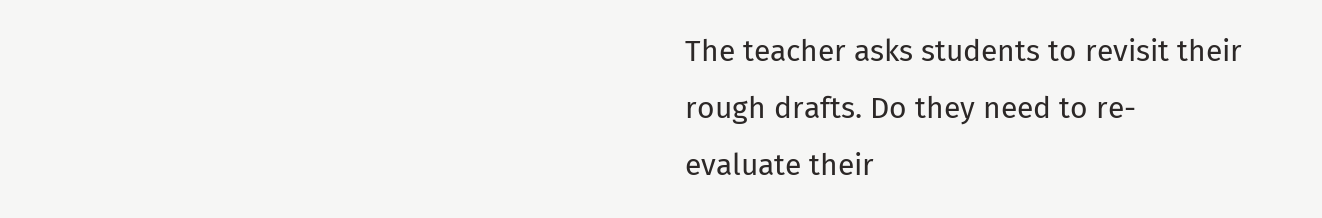The teacher asks students to revisit their rough drafts. Do they need to re-evaluate their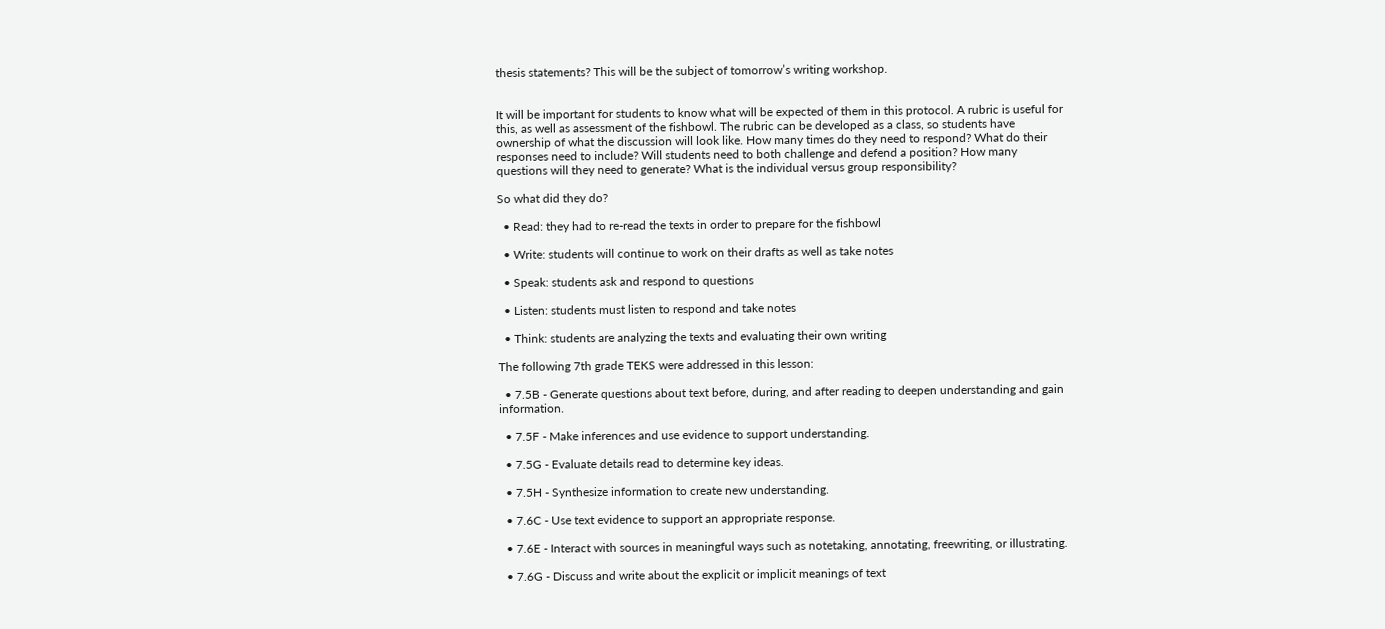thesis statements? This will be the subject of tomorrow’s writing workshop.


It will be important for students to know what will be expected of them in this protocol. A rubric is useful for this, as well as assessment of the fishbowl. The rubric can be developed as a class, so students have ownership of what the discussion will look like. How many times do they need to respond? What do their responses need to include? Will students need to both challenge and defend a position? How many questions will they need to generate? What is the individual versus group responsibility?

So what did they do?

  • Read: they had to re-read the texts in order to prepare for the fishbowl

  • Write: students will continue to work on their drafts as well as take notes

  • Speak: students ask and respond to questions

  • Listen: students must listen to respond and take notes

  • Think: students are analyzing the texts and evaluating their own writing

The following 7th grade TEKS were addressed in this lesson:

  • 7.5B - Generate questions about text before, during, and after reading to deepen understanding and gain information.

  • 7.5F - Make inferences and use evidence to support understanding.

  • 7.5G - Evaluate details read to determine key ideas.

  • 7.5H - Synthesize information to create new understanding.

  • 7.6C - Use text evidence to support an appropriate response.

  • 7.6E - Interact with sources in meaningful ways such as notetaking, annotating, freewriting, or illustrating.

  • 7.6G - Discuss and write about the explicit or implicit meanings of text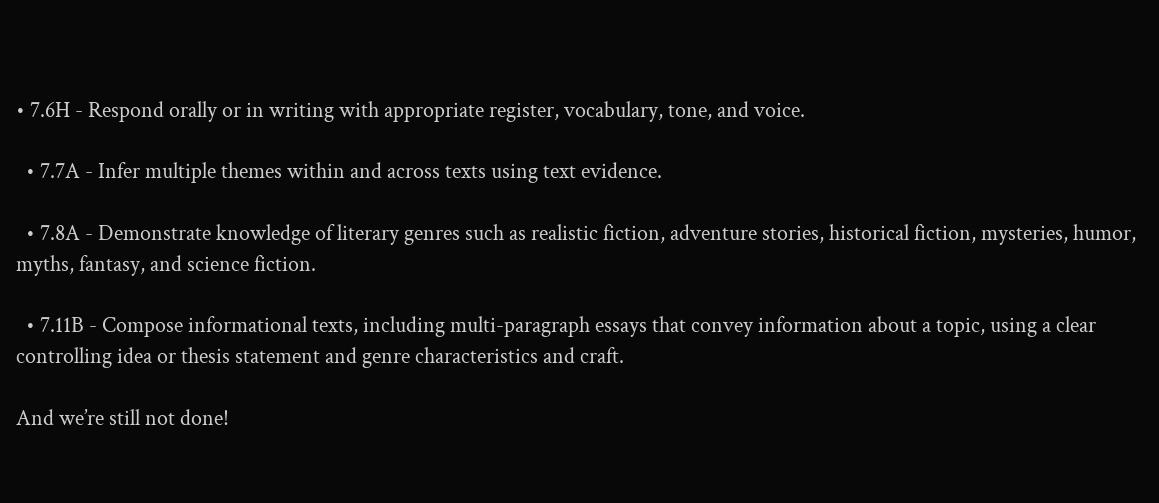• 7.6H - Respond orally or in writing with appropriate register, vocabulary, tone, and voice.

  • 7.7A - Infer multiple themes within and across texts using text evidence.

  • 7.8A - Demonstrate knowledge of literary genres such as realistic fiction, adventure stories, historical fiction, mysteries, humor, myths, fantasy, and science fiction.

  • 7.11B - Compose informational texts, including multi-paragraph essays that convey information about a topic, using a clear controlling idea or thesis statement and genre characteristics and craft.

And we’re still not done!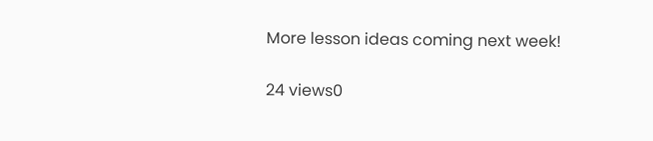More lesson ideas coming next week!

24 views0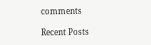comments

Recent Posts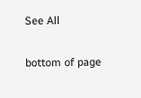See All


bottom of page